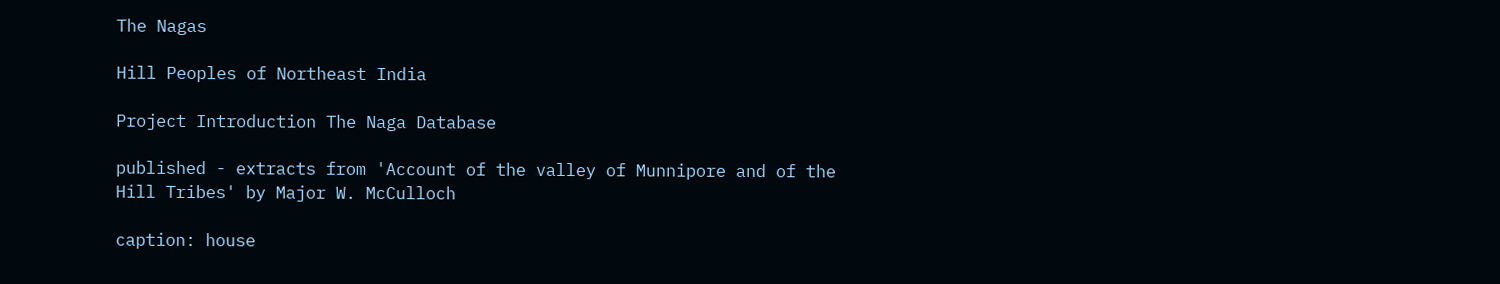The Nagas

Hill Peoples of Northeast India

Project Introduction The Naga Database

published - extracts from 'Account of the valley of Munnipore and of the Hill Tribes' by Major W. McCulloch

caption: house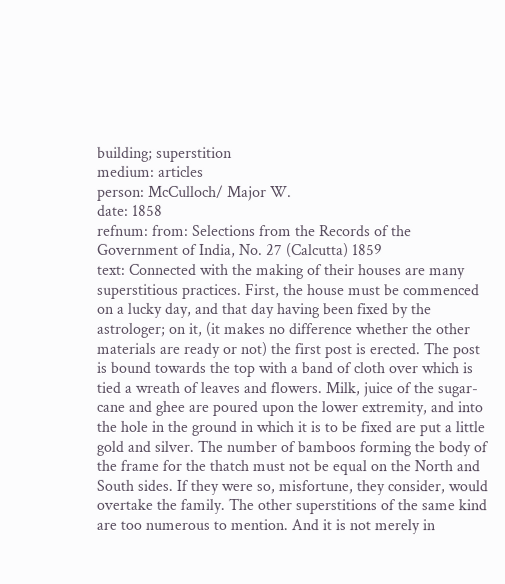building; superstition
medium: articles
person: McCulloch/ Major W.
date: 1858
refnum: from: Selections from the Records of the Government of India, No. 27 (Calcutta) 1859
text: Connected with the making of their houses are many superstitious practices. First, the house must be commenced on a lucky day, and that day having been fixed by the astrologer; on it, (it makes no difference whether the other materials are ready or not) the first post is erected. The post is bound towards the top with a band of cloth over which is tied a wreath of leaves and flowers. Milk, juice of the sugar-cane and ghee are poured upon the lower extremity, and into the hole in the ground in which it is to be fixed are put a little gold and silver. The number of bamboos forming the body of the frame for the thatch must not be equal on the North and South sides. If they were so, misfortune, they consider, would overtake the family. The other superstitions of the same kind are too numerous to mention. And it is not merely in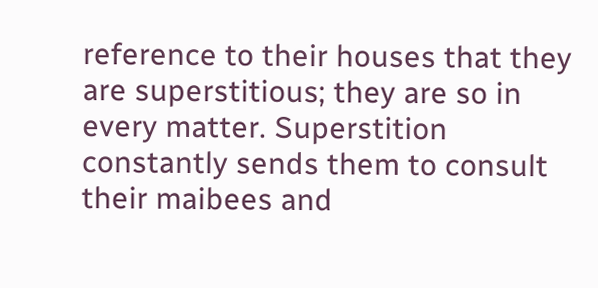reference to their houses that they are superstitious; they are so in every matter. Superstition constantly sends them to consult their maibees and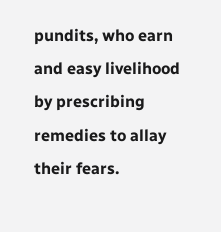pundits, who earn and easy livelihood by prescribing remedies to allay their fears.